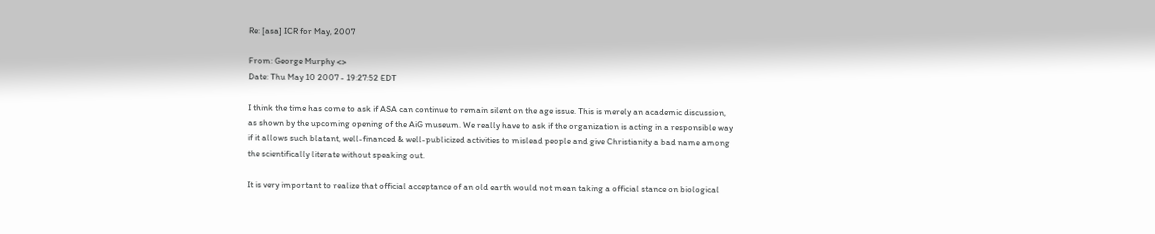Re: [asa] ICR for May, 2007

From: George Murphy <>
Date: Thu May 10 2007 - 19:27:52 EDT

I think the time has come to ask if ASA can continue to remain silent on the age issue. This is merely an academic discussion, as shown by the upcoming opening of the AiG museum. We really have to ask if the organization is acting in a responsible way if it allows such blatant, well-financed & well-publicized activities to mislead people and give Christianity a bad name among the scientifically literate without speaking out.

It is very important to realize that official acceptance of an old earth would not mean taking a official stance on biological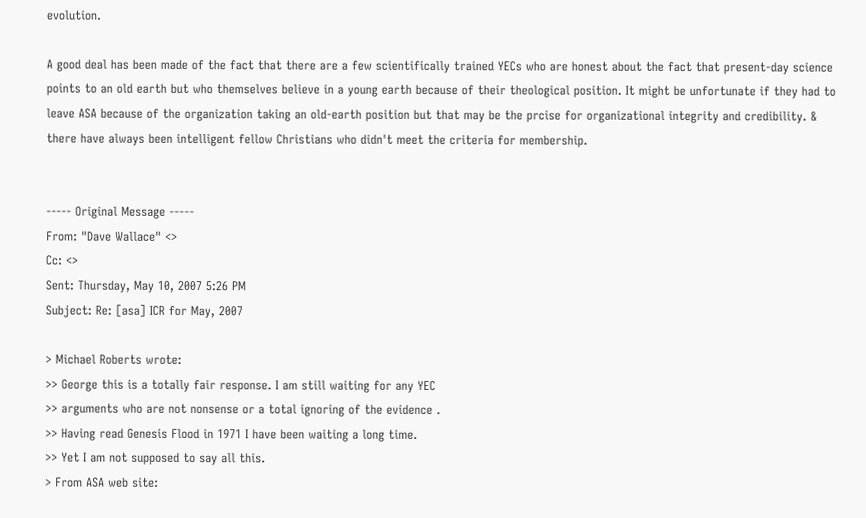evolution.

A good deal has been made of the fact that there are a few scientifically trained YECs who are honest about the fact that present-day science points to an old earth but who themselves believe in a young earth because of their theological position. It might be unfortunate if they had to leave ASA because of the organization taking an old-earth position but that may be the prcise for organizational integrity and credibility. & there have always been intelligent fellow Christians who didn't meet the criteria for membership.


----- Original Message -----
From: "Dave Wallace" <>
Cc: <>
Sent: Thursday, May 10, 2007 5:26 PM
Subject: Re: [asa] ICR for May, 2007

> Michael Roberts wrote:
>> George this is a totally fair response. I am still waiting for any YEC
>> arguments who are not nonsense or a total ignoring of the evidence .
>> Having read Genesis Flood in 1971 I have been waiting a long time.
>> Yet I am not supposed to say all this.
> From ASA web site: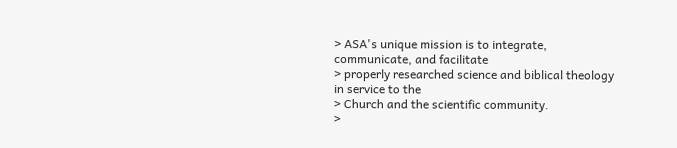> ASA's unique mission is to integrate, communicate, and facilitate
> properly researched science and biblical theology in service to the
> Church and the scientific community.
>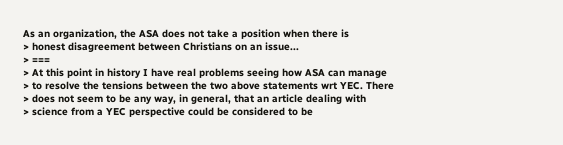As an organization, the ASA does not take a position when there is
> honest disagreement between Christians on an issue...
> ===
> At this point in history I have real problems seeing how ASA can manage
> to resolve the tensions between the two above statements wrt YEC. There
> does not seem to be any way, in general, that an article dealing with
> science from a YEC perspective could be considered to be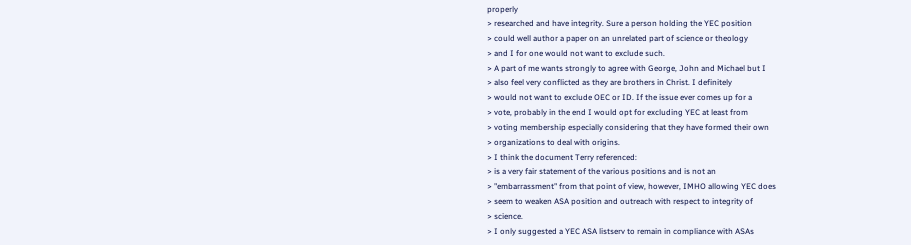properly
> researched and have integrity. Sure a person holding the YEC position
> could well author a paper on an unrelated part of science or theology
> and I for one would not want to exclude such.
> A part of me wants strongly to agree with George, John and Michael but I
> also feel very conflicted as they are brothers in Christ. I definitely
> would not want to exclude OEC or ID. If the issue ever comes up for a
> vote, probably in the end I would opt for excluding YEC at least from
> voting membership especially considering that they have formed their own
> organizations to deal with origins.
> I think the document Terry referenced:
> is a very fair statement of the various positions and is not an
> "embarrassment" from that point of view, however, IMHO allowing YEC does
> seem to weaken ASA position and outreach with respect to integrity of
> science.
> I only suggested a YEC ASA listserv to remain in compliance with ASAs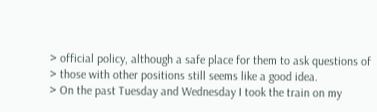> official policy, although a safe place for them to ask questions of
> those with other positions still seems like a good idea.
> On the past Tuesday and Wednesday I took the train on my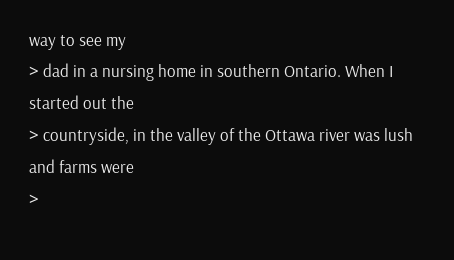way to see my
> dad in a nursing home in southern Ontario. When I started out the
> countryside, in the valley of the Ottawa river was lush and farms were
>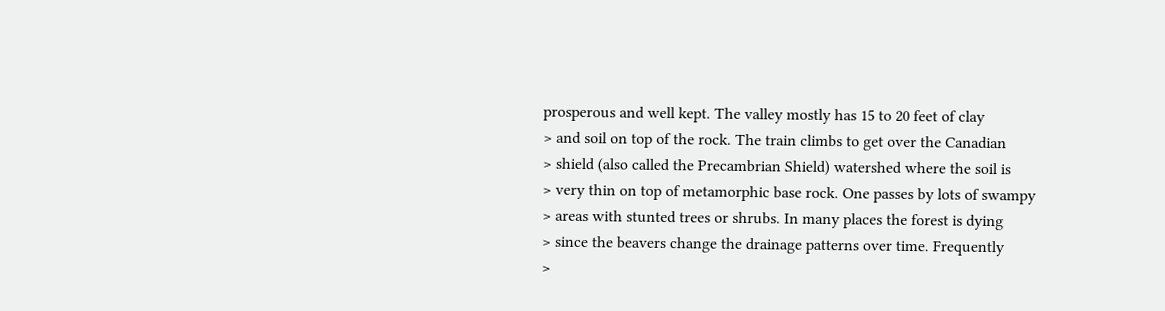prosperous and well kept. The valley mostly has 15 to 20 feet of clay
> and soil on top of the rock. The train climbs to get over the Canadian
> shield (also called the Precambrian Shield) watershed where the soil is
> very thin on top of metamorphic base rock. One passes by lots of swampy
> areas with stunted trees or shrubs. In many places the forest is dying
> since the beavers change the drainage patterns over time. Frequently
>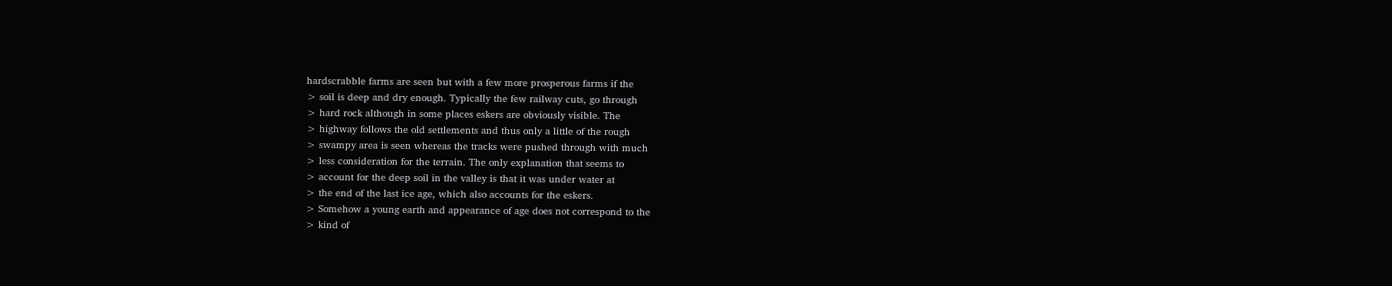hardscrabble farms are seen but with a few more prosperous farms if the
> soil is deep and dry enough. Typically the few railway cuts, go through
> hard rock although in some places eskers are obviously visible. The
> highway follows the old settlements and thus only a little of the rough
> swampy area is seen whereas the tracks were pushed through with much
> less consideration for the terrain. The only explanation that seems to
> account for the deep soil in the valley is that it was under water at
> the end of the last ice age, which also accounts for the eskers.
> Somehow a young earth and appearance of age does not correspond to the
> kind of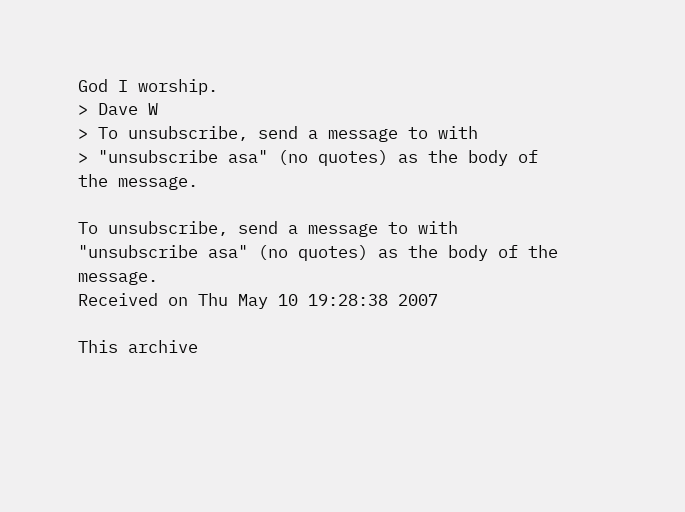God I worship.
> Dave W
> To unsubscribe, send a message to with
> "unsubscribe asa" (no quotes) as the body of the message.

To unsubscribe, send a message to with
"unsubscribe asa" (no quotes) as the body of the message.
Received on Thu May 10 19:28:38 2007

This archive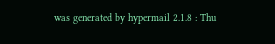was generated by hypermail 2.1.8 : Thu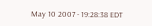May 10 2007 - 19:28:38 EDT